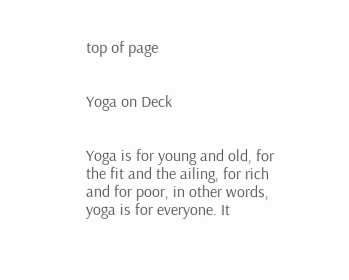top of page


Yoga on Deck


Yoga is for young and old, for the fit and the ailing, for rich and for poor, in other words, yoga is for everyone. It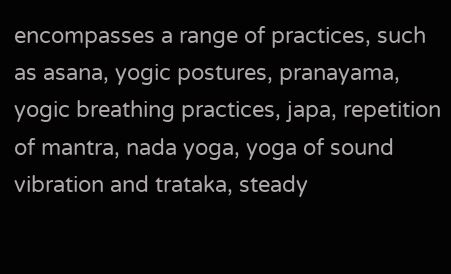encompasses a range of practices, such as asana, yogic postures, pranayama, yogic breathing practices, japa, repetition of mantra, nada yoga, yoga of sound vibration and trataka, steady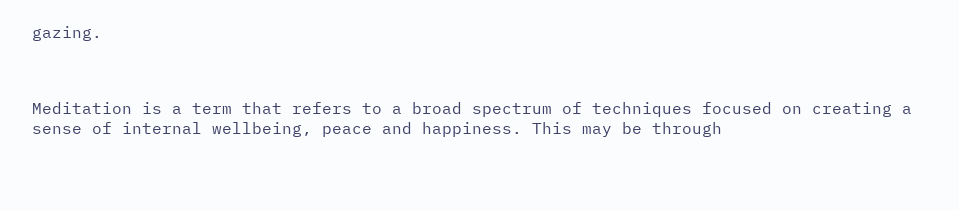gazing.



Meditation is a term that refers to a broad spectrum of techniques focused on creating a sense of internal wellbeing, peace and happiness. This may be through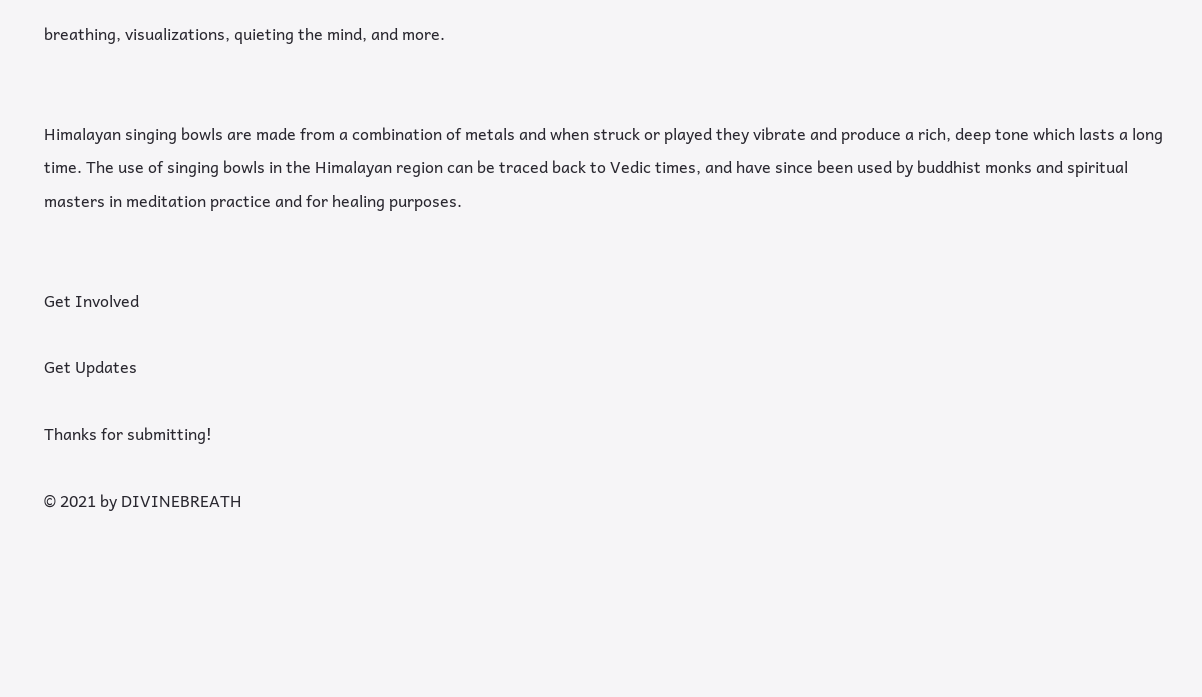breathing, visualizations, quieting the mind, and more.


Himalayan singing bowls are made from a combination of metals and when struck or played they vibrate and produce a rich, deep tone which lasts a long time. The use of singing bowls in the Himalayan region can be traced back to Vedic times, and have since been used by buddhist monks and spiritual masters in meditation practice and for healing purposes.


Get Involved

Get Updates

Thanks for submitting!

© 2021 by DIVINEBREATH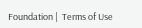Foundation |  Terms of Use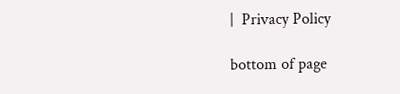|  Privacy Policy

bottom of page